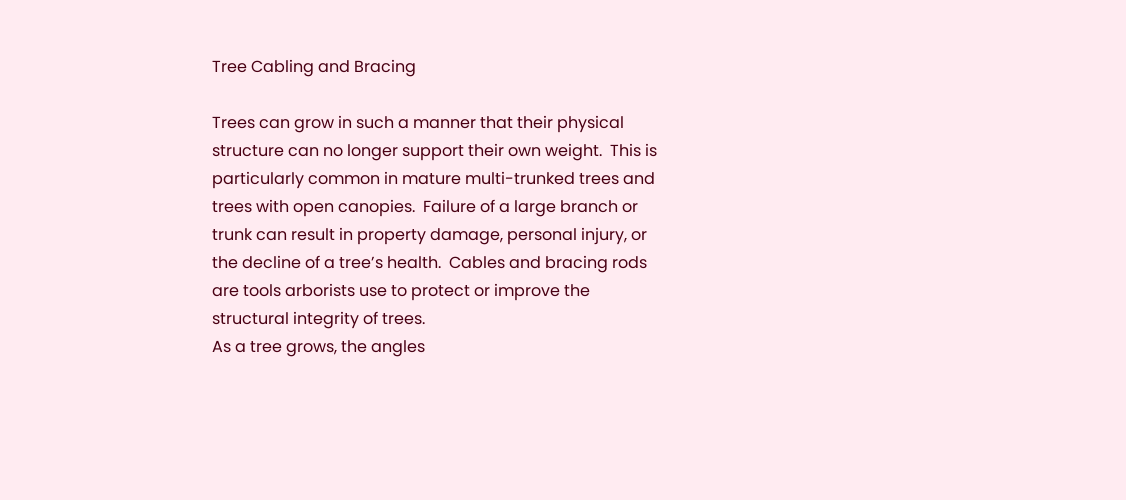Tree Cabling and Bracing

Trees can grow in such a manner that their physical structure can no longer support their own weight.  This is particularly common in mature multi-trunked trees and trees with open canopies.  Failure of a large branch or trunk can result in property damage, personal injury, or the decline of a tree’s health.  Cables and bracing rods are tools arborists use to protect or improve the structural integrity of trees.
As a tree grows, the angles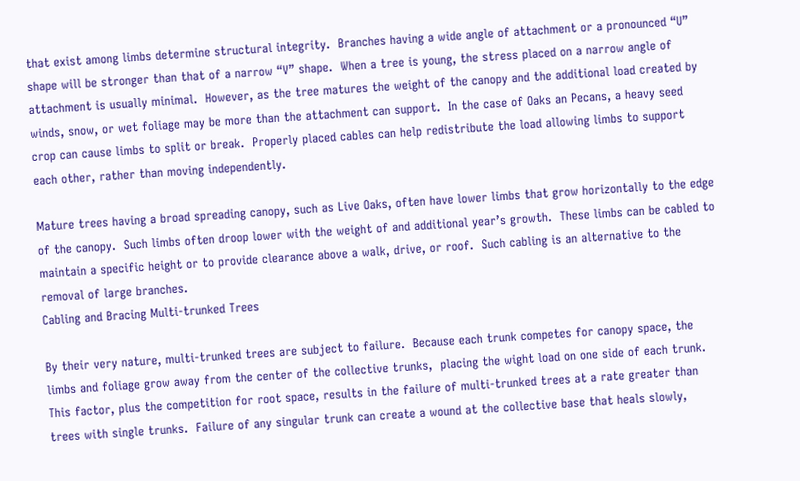that exist among limbs determine structural integrity.  Branches having a wide angle of attachment or a pronounced “U” shape will be stronger than that of a narrow “V” shape.  When a tree is young, the stress placed on a narrow angle of attachment is usually minimal.  However, as the tree matures the weight of the canopy and the additional load created by winds, snow, or wet foliage may be more than the attachment can support.  In the case of Oaks an Pecans, a heavy seed crop can cause limbs to split or break.  Properly placed cables can help redistribute the load allowing limbs to support each other, rather than moving independently.

Mature trees having a broad spreading canopy, such as Live Oaks, often have lower limbs that grow horizontally to the edge of the canopy.  Such limbs often droop lower with the weight of and additional year’s growth.  These limbs can be cabled to maintain a specific height or to provide clearance above a walk, drive, or roof.  Such cabling is an alternative to the removal of large branches.
Cabling and Bracing Multi-trunked Trees

By their very nature, multi-trunked trees are subject to failure.  Because each trunk competes for canopy space, the limbs and foliage grow away from the center of the collective trunks,  placing the wight load on one side of each trunk.  This factor, plus the competition for root space, results in the failure of multi-trunked trees at a rate greater than trees with single trunks.  Failure of any singular trunk can create a wound at the collective base that heals slowly,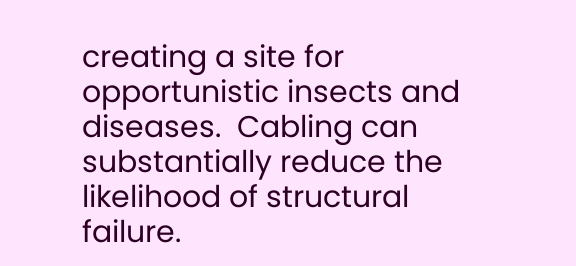creating a site for opportunistic insects and diseases.  Cabling can substantially reduce the likelihood of structural failure.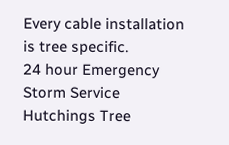Every cable installation is tree specific.
24 hour Emergency Storm Service
Hutchings Tree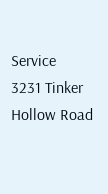Service
3231 Tinker Hollow Road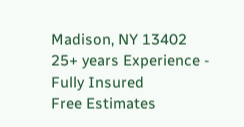Madison, NY 13402
25+ years Experience -  Fully Insured
Free Estimates